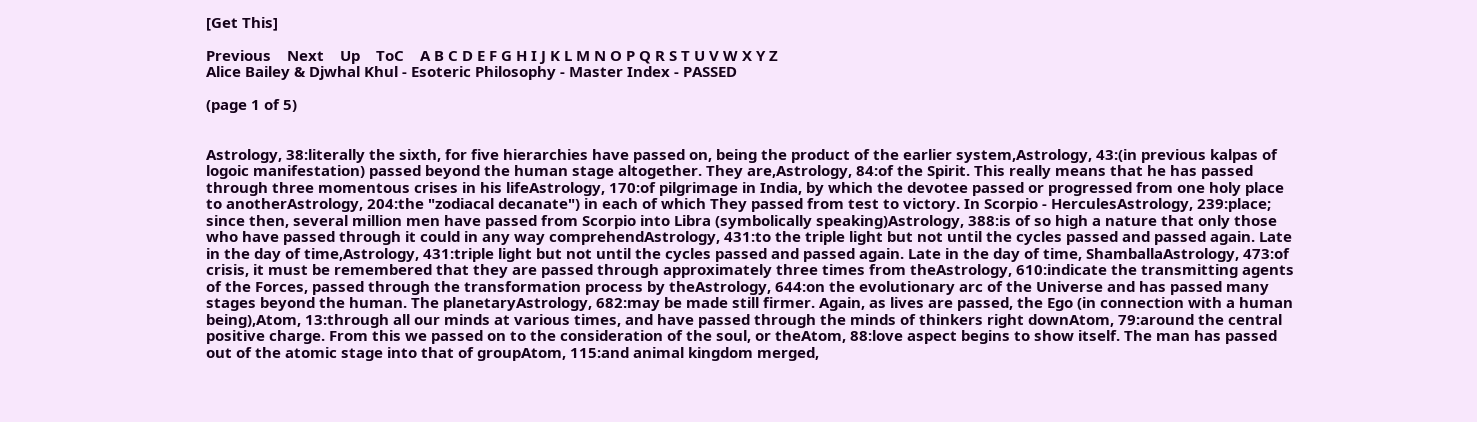[Get This]

Previous    Next    Up    ToC    A B C D E F G H I J K L M N O P Q R S T U V W X Y Z
Alice Bailey & Djwhal Khul - Esoteric Philosophy - Master Index - PASSED

(page 1 of 5)


Astrology, 38:literally the sixth, for five hierarchies have passed on, being the product of the earlier system,Astrology, 43:(in previous kalpas of logoic manifestation) passed beyond the human stage altogether. They are,Astrology, 84:of the Spirit. This really means that he has passed through three momentous crises in his lifeAstrology, 170:of pilgrimage in India, by which the devotee passed or progressed from one holy place to anotherAstrology, 204:the "zodiacal decanate") in each of which They passed from test to victory. In Scorpio - HerculesAstrology, 239:place; since then, several million men have passed from Scorpio into Libra (symbolically speaking)Astrology, 388:is of so high a nature that only those who have passed through it could in any way comprehendAstrology, 431:to the triple light but not until the cycles passed and passed again. Late in the day of time,Astrology, 431:triple light but not until the cycles passed and passed again. Late in the day of time, ShamballaAstrology, 473:of crisis, it must be remembered that they are passed through approximately three times from theAstrology, 610:indicate the transmitting agents of the Forces, passed through the transformation process by theAstrology, 644:on the evolutionary arc of the Universe and has passed many stages beyond the human. The planetaryAstrology, 682:may be made still firmer. Again, as lives are passed, the Ego (in connection with a human being),Atom, 13:through all our minds at various times, and have passed through the minds of thinkers right downAtom, 79:around the central positive charge. From this we passed on to the consideration of the soul, or theAtom, 88:love aspect begins to show itself. The man has passed out of the atomic stage into that of groupAtom, 115:and animal kingdom merged,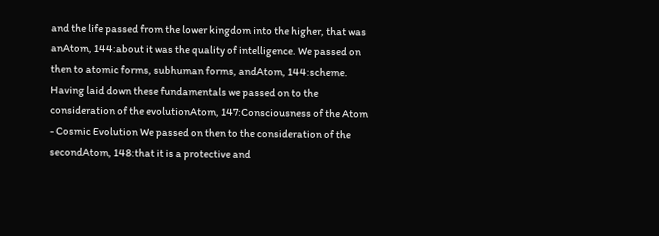and the life passed from the lower kingdom into the higher, that was anAtom, 144:about it was the quality of intelligence. We passed on then to atomic forms, subhuman forms, andAtom, 144:scheme. Having laid down these fundamentals we passed on to the consideration of the evolutionAtom, 147:Consciousness of the Atom - Cosmic Evolution We passed on then to the consideration of the secondAtom, 148:that it is a protective and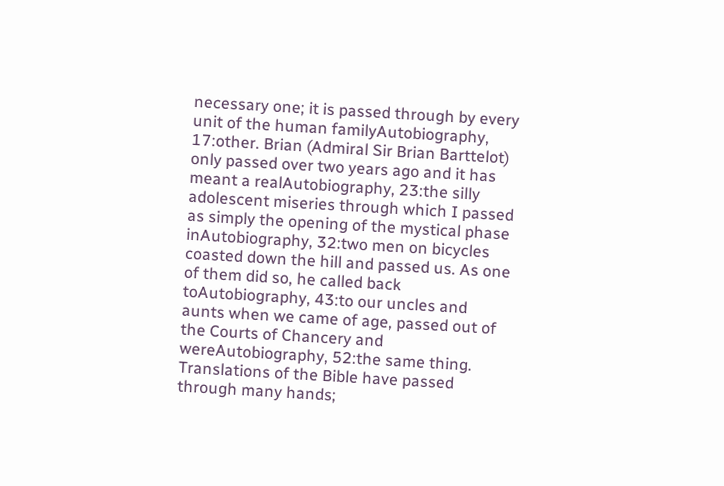necessary one; it is passed through by every unit of the human familyAutobiography, 17:other. Brian (Admiral Sir Brian Barttelot) only passed over two years ago and it has meant a realAutobiography, 23:the silly adolescent miseries through which I passed as simply the opening of the mystical phase inAutobiography, 32:two men on bicycles coasted down the hill and passed us. As one of them did so, he called back toAutobiography, 43:to our uncles and aunts when we came of age, passed out of the Courts of Chancery and wereAutobiography, 52:the same thing. Translations of the Bible have passed through many hands;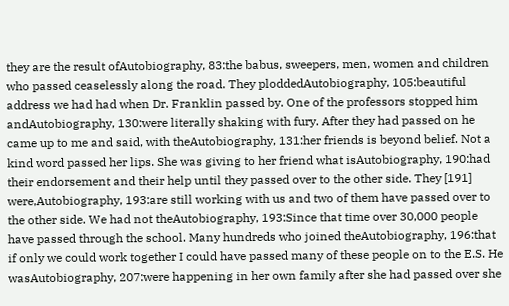they are the result ofAutobiography, 83:the babus, sweepers, men, women and children who passed ceaselessly along the road. They ploddedAutobiography, 105:beautiful address we had had when Dr. Franklin passed by. One of the professors stopped him andAutobiography, 130:were literally shaking with fury. After they had passed on he came up to me and said, with theAutobiography, 131:her friends is beyond belief. Not a kind word passed her lips. She was giving to her friend what isAutobiography, 190:had their endorsement and their help until they passed over to the other side. They [191] were,Autobiography, 193:are still working with us and two of them have passed over to the other side. We had not theAutobiography, 193:Since that time over 30,000 people have passed through the school. Many hundreds who joined theAutobiography, 196:that if only we could work together I could have passed many of these people on to the E.S. He wasAutobiography, 207:were happening in her own family after she had passed over she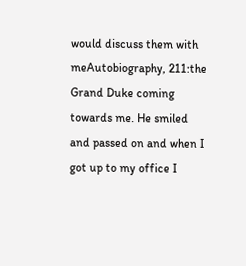would discuss them with meAutobiography, 211:the Grand Duke coming towards me. He smiled and passed on and when I got up to my office I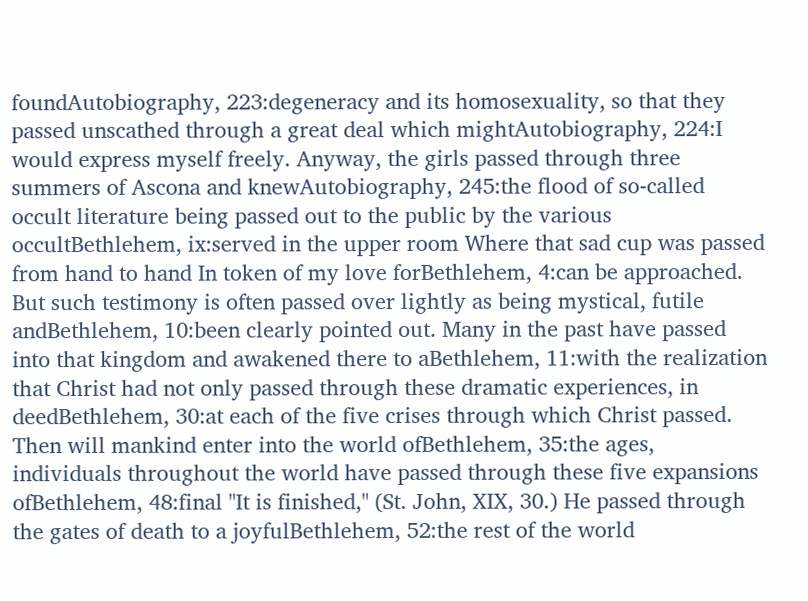foundAutobiography, 223:degeneracy and its homosexuality, so that they passed unscathed through a great deal which mightAutobiography, 224:I would express myself freely. Anyway, the girls passed through three summers of Ascona and knewAutobiography, 245:the flood of so-called occult literature being passed out to the public by the various occultBethlehem, ix:served in the upper room Where that sad cup was passed from hand to hand In token of my love forBethlehem, 4:can be approached. But such testimony is often passed over lightly as being mystical, futile andBethlehem, 10:been clearly pointed out. Many in the past have passed into that kingdom and awakened there to aBethlehem, 11:with the realization that Christ had not only passed through these dramatic experiences, in deedBethlehem, 30:at each of the five crises through which Christ passed. Then will mankind enter into the world ofBethlehem, 35:the ages, individuals throughout the world have passed through these five expansions ofBethlehem, 48:final "It is finished," (St. John, XIX, 30.) He passed through the gates of death to a joyfulBethlehem, 52:the rest of the world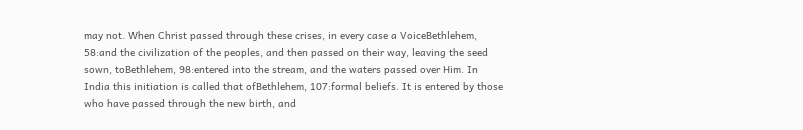may not. When Christ passed through these crises, in every case a VoiceBethlehem, 58:and the civilization of the peoples, and then passed on their way, leaving the seed sown, toBethlehem, 98:entered into the stream, and the waters passed over Him. In India this initiation is called that ofBethlehem, 107:formal beliefs. It is entered by those who have passed through the new birth, and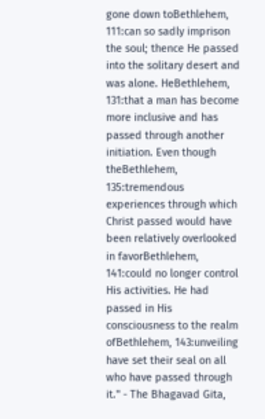gone down toBethlehem, 111:can so sadly imprison the soul; thence He passed into the solitary desert and was alone. HeBethlehem, 131:that a man has become more inclusive and has passed through another initiation. Even though theBethlehem, 135:tremendous experiences through which Christ passed would have been relatively overlooked in favorBethlehem, 141:could no longer control His activities. He had passed in His consciousness to the realm ofBethlehem, 143:unveiling have set their seal on all who have passed through it." - The Bhagavad Gita,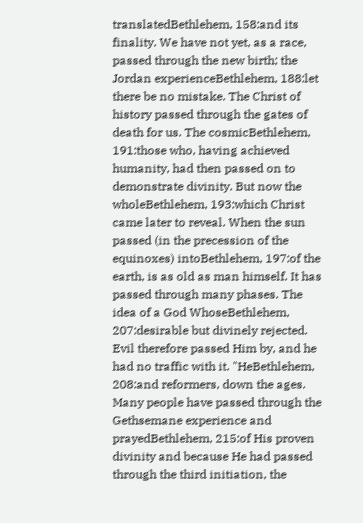translatedBethlehem, 158:and its finality. We have not yet, as a race, passed through the new birth; the Jordan experienceBethlehem, 188:let there be no mistake. The Christ of history passed through the gates of death for us. The cosmicBethlehem, 191:those who, having achieved humanity, had then passed on to demonstrate divinity. But now the wholeBethlehem, 193:which Christ came later to reveal. When the sun passed (in the precession of the equinoxes) intoBethlehem, 197:of the earth, is as old as man himself. It has passed through many phases. The idea of a God WhoseBethlehem, 207:desirable but divinely rejected. Evil therefore passed Him by, and he had no traffic with it. "HeBethlehem, 208:and reformers, down the ages. Many people have passed through the Gethsemane experience and prayedBethlehem, 215:of His proven divinity and because He had passed through the third initiation, the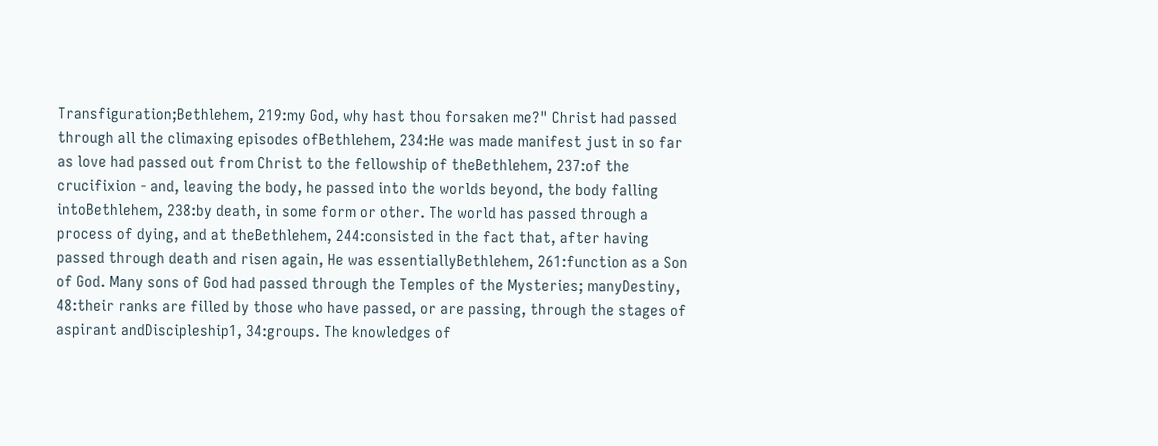Transfiguration;Bethlehem, 219:my God, why hast thou forsaken me?" Christ had passed through all the climaxing episodes ofBethlehem, 234:He was made manifest just in so far as love had passed out from Christ to the fellowship of theBethlehem, 237:of the crucifixion - and, leaving the body, he passed into the worlds beyond, the body falling intoBethlehem, 238:by death, in some form or other. The world has passed through a process of dying, and at theBethlehem, 244:consisted in the fact that, after having passed through death and risen again, He was essentiallyBethlehem, 261:function as a Son of God. Many sons of God had passed through the Temples of the Mysteries; manyDestiny, 48:their ranks are filled by those who have passed, or are passing, through the stages of aspirant andDiscipleship1, 34:groups. The knowledges of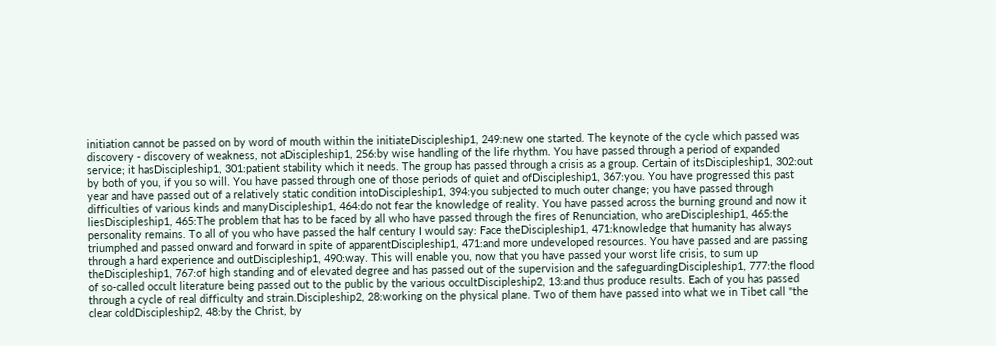initiation cannot be passed on by word of mouth within the initiateDiscipleship1, 249:new one started. The keynote of the cycle which passed was discovery - discovery of weakness, not aDiscipleship1, 256:by wise handling of the life rhythm. You have passed through a period of expanded service; it hasDiscipleship1, 301:patient stability which it needs. The group has passed through a crisis as a group. Certain of itsDiscipleship1, 302:out by both of you, if you so will. You have passed through one of those periods of quiet and ofDiscipleship1, 367:you. You have progressed this past year and have passed out of a relatively static condition intoDiscipleship1, 394:you subjected to much outer change; you have passed through difficulties of various kinds and manyDiscipleship1, 464:do not fear the knowledge of reality. You have passed across the burning ground and now it liesDiscipleship1, 465:The problem that has to be faced by all who have passed through the fires of Renunciation, who areDiscipleship1, 465:the personality remains. To all of you who have passed the half century I would say: Face theDiscipleship1, 471:knowledge that humanity has always triumphed and passed onward and forward in spite of apparentDiscipleship1, 471:and more undeveloped resources. You have passed and are passing through a hard experience and outDiscipleship1, 490:way. This will enable you, now that you have passed your worst life crisis, to sum up theDiscipleship1, 767:of high standing and of elevated degree and has passed out of the supervision and the safeguardingDiscipleship1, 777:the flood of so-called occult literature being passed out to the public by the various occultDiscipleship2, 13:and thus produce results. Each of you has passed through a cycle of real difficulty and strain.Discipleship2, 28:working on the physical plane. Two of them have passed into what we in Tibet call "the clear coldDiscipleship2, 48:by the Christ, by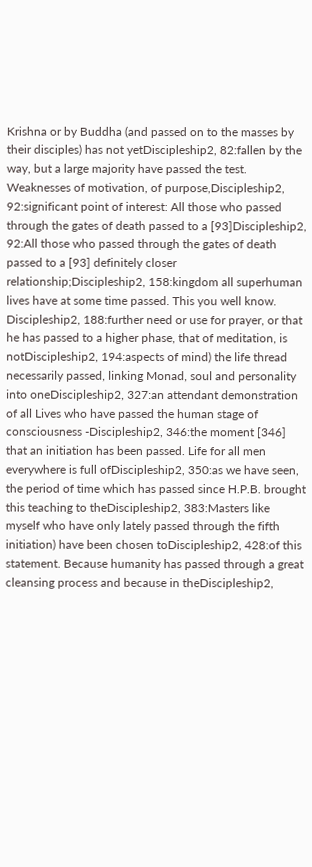Krishna or by Buddha (and passed on to the masses by their disciples) has not yetDiscipleship2, 82:fallen by the way, but a large majority have passed the test. Weaknesses of motivation, of purpose,Discipleship2, 92:significant point of interest: All those who passed through the gates of death passed to a [93]Discipleship2, 92:All those who passed through the gates of death passed to a [93] definitely closer relationship;Discipleship2, 158:kingdom all superhuman lives have at some time passed. This you well know. Discipleship2, 188:further need or use for prayer, or that he has passed to a higher phase, that of meditation, is notDiscipleship2, 194:aspects of mind) the life thread necessarily passed, linking Monad, soul and personality into oneDiscipleship2, 327:an attendant demonstration of all Lives who have passed the human stage of consciousness -Discipleship2, 346:the moment [346] that an initiation has been passed. Life for all men everywhere is full ofDiscipleship2, 350:as we have seen, the period of time which has passed since H.P.B. brought this teaching to theDiscipleship2, 383:Masters like myself who have only lately passed through the fifth initiation) have been chosen toDiscipleship2, 428:of this statement. Because humanity has passed through a great cleansing process and because in theDiscipleship2,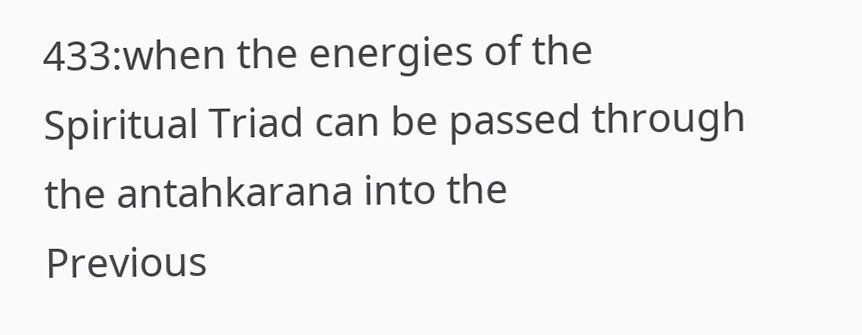433:when the energies of the Spiritual Triad can be passed through the antahkarana into the
Previous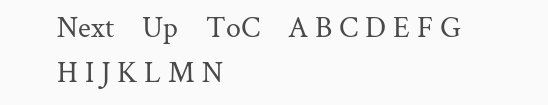Next    Up    ToC    A B C D E F G H I J K L M N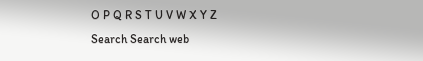O P Q R S T U V W X Y Z
Search Search web